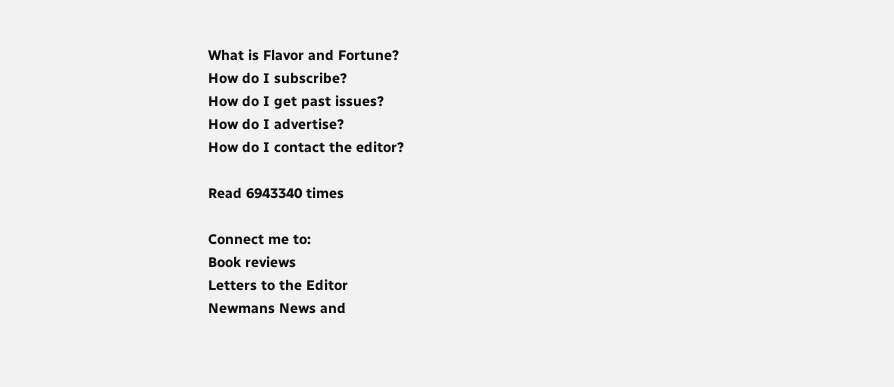What is Flavor and Fortune?
How do I subscribe?
How do I get past issues?
How do I advertise?
How do I contact the editor?

Read 6943340 times

Connect me to:
Book reviews
Letters to the Editor
Newmans News and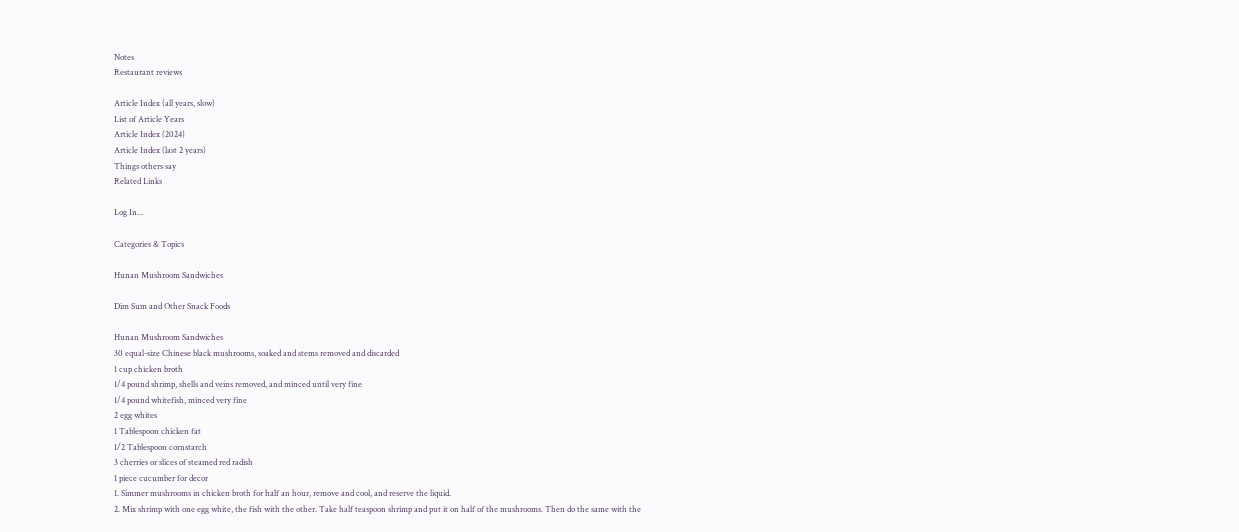Notes
Restaurant reviews

Article Index (all years, slow)
List of Article Years
Article Index (2024)
Article Index (last 2 years)
Things others say
Related Links

Log In...

Categories & Topics

Hunan Mushroom Sandwiches

Dim Sum and Other Snack Foods

Hunan Mushroom Sandwiches
30 equal-size Chinese black mushrooms, soaked and stems removed and discarded
1 cup chicken broth
1/4 pound shrimp, shells and veins removed, and minced until very fine
1/4 pound whitefish, minced very fine
2 egg whites
1 Tablespoon chicken fat
1/2 Tablespoon cornstarch
3 cherries or slices of steamed red radish
1 piece cucumber for decor
1. Simmer mushrooms in chicken broth for half an hour, remove and cool, and reserve the liquid.
2. Mix shrimp with one egg white, the fish with the other. Take half teaspoon shrimp and put it on half of the mushrooms. Then do the same with the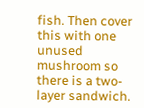fish. Then cover this with one unused mushroom so there is a two-layer sandwich.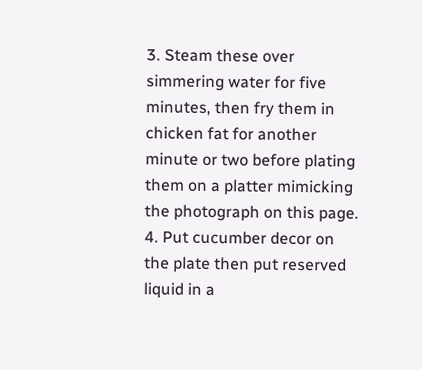3. Steam these over simmering water for five minutes, then fry them in chicken fat for another minute or two before plating them on a platter mimicking the photograph on this page.
4. Put cucumber decor on the plate then put reserved liquid in a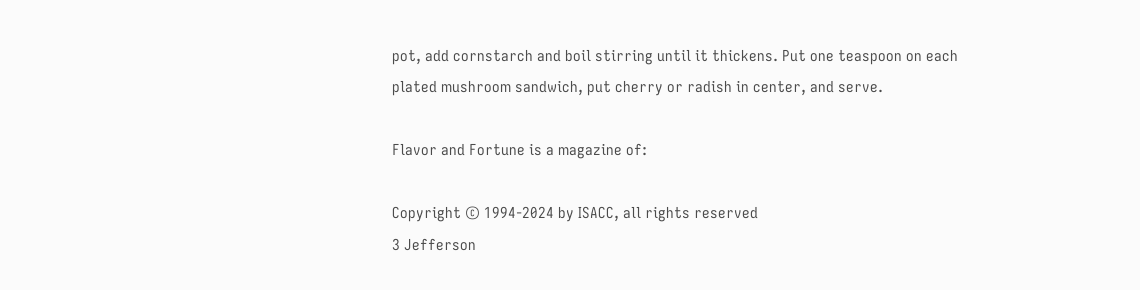pot, add cornstarch and boil stirring until it thickens. Put one teaspoon on each plated mushroom sandwich, put cherry or radish in center, and serve.

Flavor and Fortune is a magazine of:

Copyright © 1994-2024 by ISACC, all rights reserved
3 Jefferson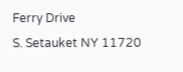Ferry Drive
S. Setauket NY 11720